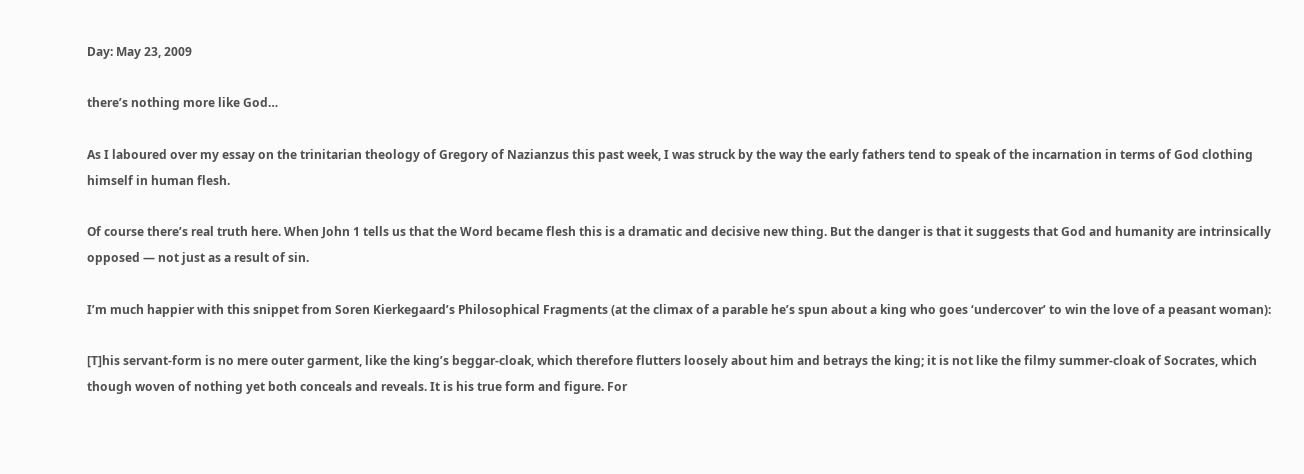Day: May 23, 2009

there’s nothing more like God…

As I laboured over my essay on the trinitarian theology of Gregory of Nazianzus this past week, I was struck by the way the early fathers tend to speak of the incarnation in terms of God clothing himself in human flesh.

Of course there’s real truth here. When John 1 tells us that the Word became flesh this is a dramatic and decisive new thing. But the danger is that it suggests that God and humanity are intrinsically opposed — not just as a result of sin.

I’m much happier with this snippet from Soren Kierkegaard’s Philosophical Fragments (at the climax of a parable he’s spun about a king who goes ‘undercover’ to win the love of a peasant woman):

[T]his servant-form is no mere outer garment, like the king’s beggar-cloak, which therefore flutters loosely about him and betrays the king; it is not like the filmy summer-cloak of Socrates, which though woven of nothing yet both conceals and reveals. It is his true form and figure. For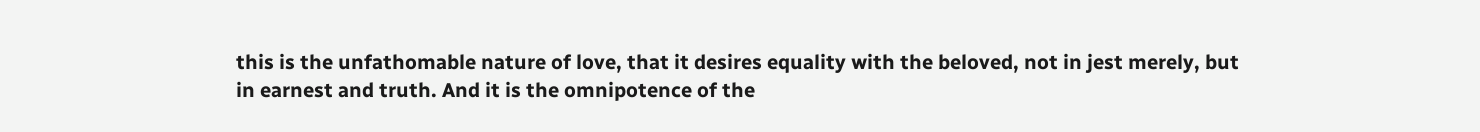this is the unfathomable nature of love, that it desires equality with the beloved, not in jest merely, but in earnest and truth. And it is the omnipotence of the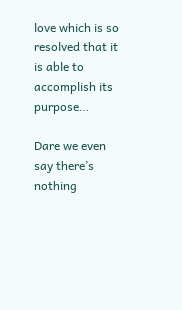love which is so resolved that it is able to accomplish its purpose…

Dare we even say there’s nothing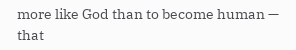more like God than to become human — that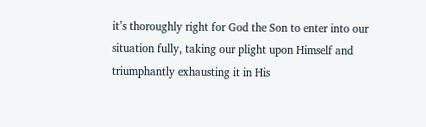it’s thoroughly right for God the Son to enter into our situation fully, taking our plight upon Himself and triumphantly exhausting it in His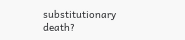substitutionary death?